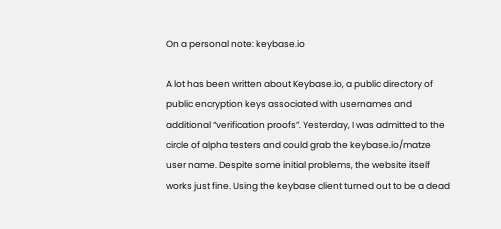On a personal note: keybase.io

A lot has been written about Keybase.io, a public directory of public encryption keys associated with usernames and additional “verification proofs”. Yesterday, I was admitted to the circle of alpha testers and could grab the keybase.io/matze user name. Despite some initial problems, the website itself works just fine. Using the keybase client turned out to be a dead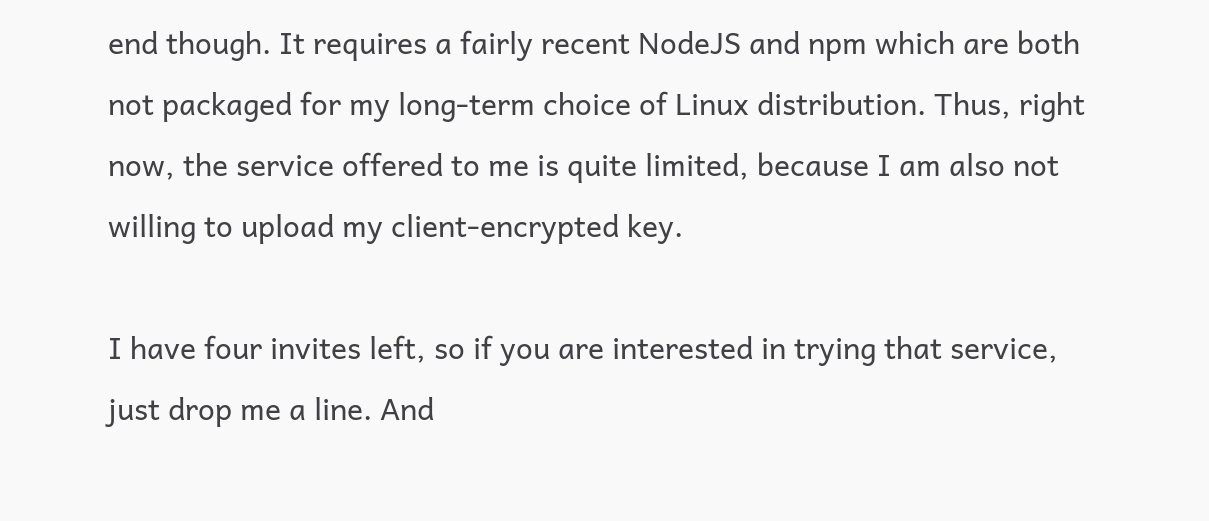end though. It requires a fairly recent NodeJS and npm which are both not packaged for my long-term choice of Linux distribution. Thus, right now, the service offered to me is quite limited, because I am also not willing to upload my client-encrypted key.

I have four invites left, so if you are interested in trying that service, just drop me a line. And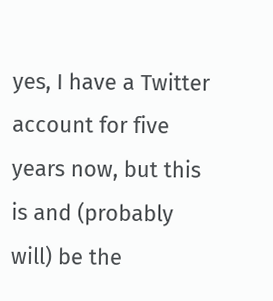yes, I have a Twitter account for five years now, but this is and (probably will) be the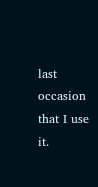last occasion that I use it.